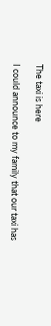The taxi is here

I could announce to my family that our taxi has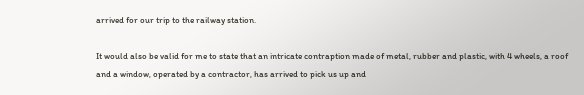arrived for our trip to the railway station.

It would also be valid for me to state that an intricate contraption made of metal, rubber and plastic, with 4 wheels, a roof and a window, operated by a contractor, has arrived to pick us up and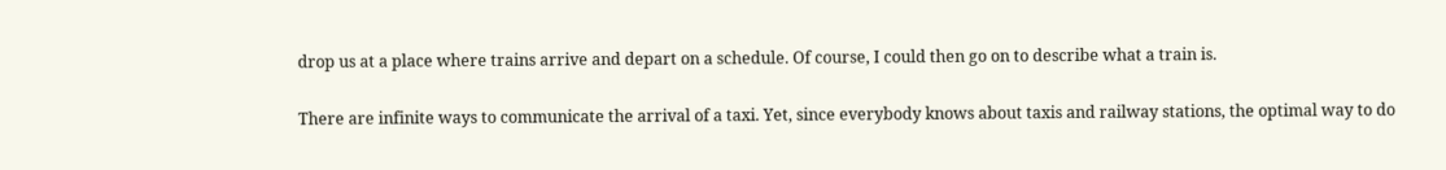drop us at a place where trains arrive and depart on a schedule. Of course, I could then go on to describe what a train is.

There are infinite ways to communicate the arrival of a taxi. Yet, since everybody knows about taxis and railway stations, the optimal way to do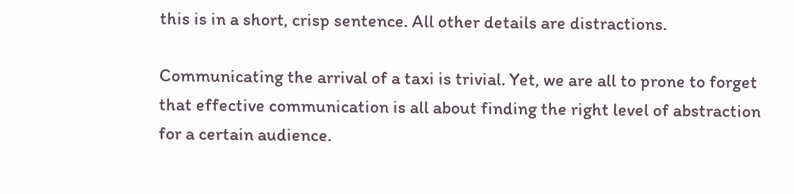this is in a short, crisp sentence. All other details are distractions.

Communicating the arrival of a taxi is trivial. Yet, we are all to prone to forget that effective communication is all about finding the right level of abstraction for a certain audience.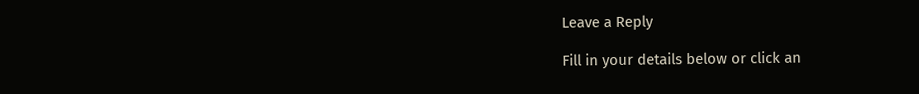Leave a Reply

Fill in your details below or click an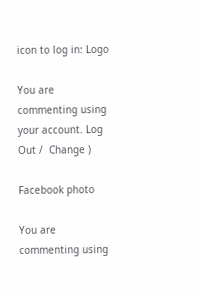icon to log in: Logo

You are commenting using your account. Log Out /  Change )

Facebook photo

You are commenting using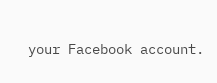your Facebook account.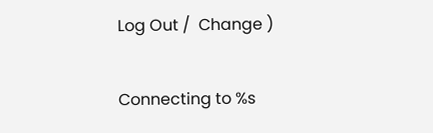Log Out /  Change )

Connecting to %s